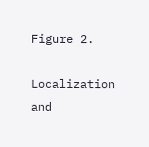Figure 2.

Localization and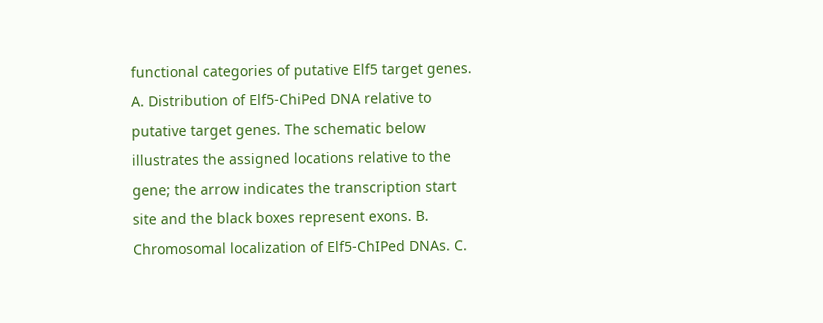functional categories of putative Elf5 target genes. A. Distribution of Elf5-ChiPed DNA relative to putative target genes. The schematic below illustrates the assigned locations relative to the gene; the arrow indicates the transcription start site and the black boxes represent exons. B. Chromosomal localization of Elf5-ChIPed DNAs. C.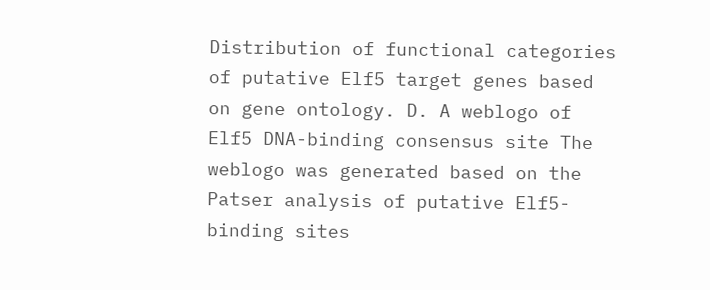Distribution of functional categories of putative Elf5 target genes based on gene ontology. D. A weblogo of Elf5 DNA-binding consensus site The weblogo was generated based on the Patser analysis of putative Elf5-binding sites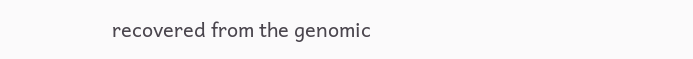recovered from the genomic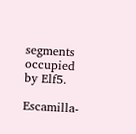segments occupied by Elf5.

Escamilla-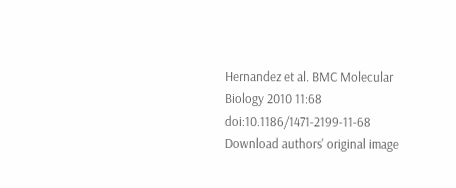Hernandez et al. BMC Molecular Biology 2010 11:68   doi:10.1186/1471-2199-11-68
Download authors' original image